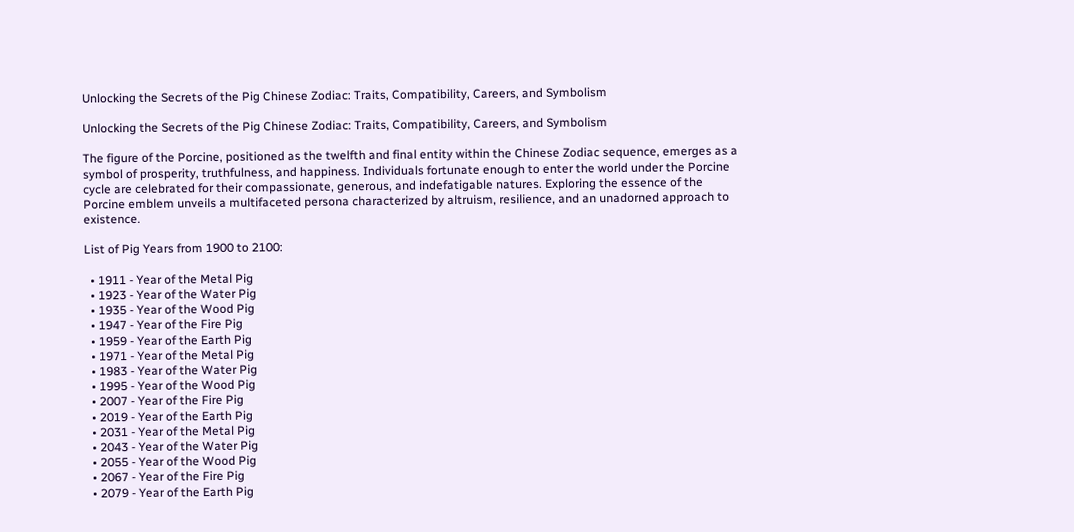Unlocking the Secrets of the Pig Chinese Zodiac: Traits, Compatibility, Careers, and Symbolism

Unlocking the Secrets of the Pig Chinese Zodiac: Traits, Compatibility, Careers, and Symbolism

The figure of the Porcine, positioned as the twelfth and final entity within the Chinese Zodiac sequence, emerges as a symbol of prosperity, truthfulness, and happiness. Individuals fortunate enough to enter the world under the Porcine cycle are celebrated for their compassionate, generous, and indefatigable natures. Exploring the essence of the Porcine emblem unveils a multifaceted persona characterized by altruism, resilience, and an unadorned approach to existence.

List of Pig Years from 1900 to 2100:

  • 1911 - Year of the Metal Pig
  • 1923 - Year of the Water Pig
  • 1935 - Year of the Wood Pig
  • 1947 - Year of the Fire Pig
  • 1959 - Year of the Earth Pig
  • 1971 - Year of the Metal Pig
  • 1983 - Year of the Water Pig
  • 1995 - Year of the Wood Pig
  • 2007 - Year of the Fire Pig
  • 2019 - Year of the Earth Pig
  • 2031 - Year of the Metal Pig
  • 2043 - Year of the Water Pig
  • 2055 - Year of the Wood Pig
  • 2067 - Year of the Fire Pig
  • 2079 - Year of the Earth Pig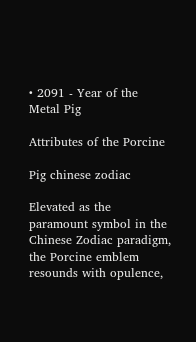• 2091 - Year of the Metal Pig

Attributes of the Porcine

Pig chinese zodiac

Elevated as the paramount symbol in the Chinese Zodiac paradigm, the Porcine emblem resounds with opulence,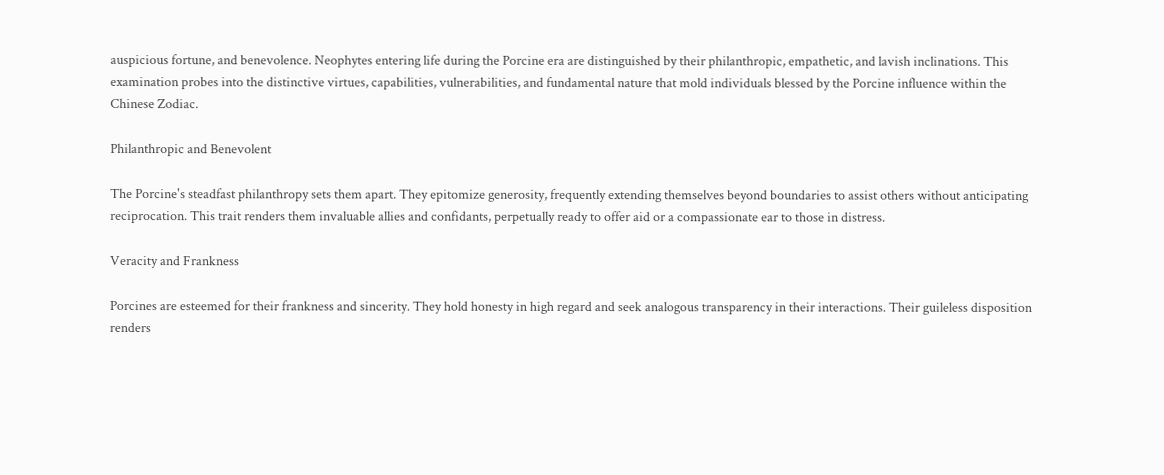auspicious fortune, and benevolence. Neophytes entering life during the Porcine era are distinguished by their philanthropic, empathetic, and lavish inclinations. This examination probes into the distinctive virtues, capabilities, vulnerabilities, and fundamental nature that mold individuals blessed by the Porcine influence within the Chinese Zodiac.

Philanthropic and Benevolent

The Porcine's steadfast philanthropy sets them apart. They epitomize generosity, frequently extending themselves beyond boundaries to assist others without anticipating reciprocation. This trait renders them invaluable allies and confidants, perpetually ready to offer aid or a compassionate ear to those in distress.

Veracity and Frankness

Porcines are esteemed for their frankness and sincerity. They hold honesty in high regard and seek analogous transparency in their interactions. Their guileless disposition renders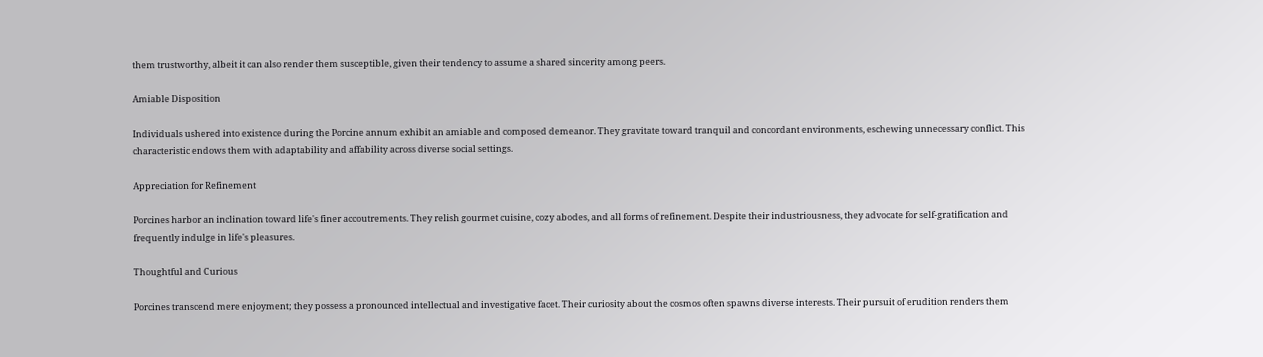them trustworthy, albeit it can also render them susceptible, given their tendency to assume a shared sincerity among peers.

Amiable Disposition

Individuals ushered into existence during the Porcine annum exhibit an amiable and composed demeanor. They gravitate toward tranquil and concordant environments, eschewing unnecessary conflict. This characteristic endows them with adaptability and affability across diverse social settings.

Appreciation for Refinement

Porcines harbor an inclination toward life's finer accoutrements. They relish gourmet cuisine, cozy abodes, and all forms of refinement. Despite their industriousness, they advocate for self-gratification and frequently indulge in life's pleasures.

Thoughtful and Curious

Porcines transcend mere enjoyment; they possess a pronounced intellectual and investigative facet. Their curiosity about the cosmos often spawns diverse interests. Their pursuit of erudition renders them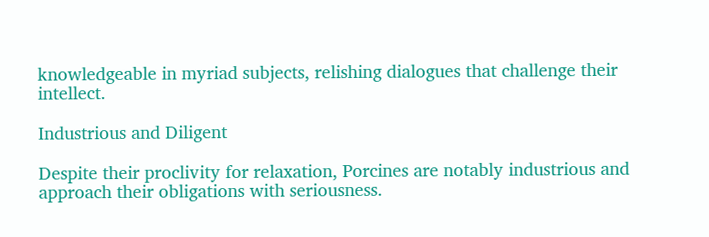knowledgeable in myriad subjects, relishing dialogues that challenge their intellect.

Industrious and Diligent

Despite their proclivity for relaxation, Porcines are notably industrious and approach their obligations with seriousness.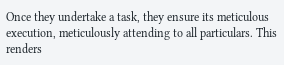Once they undertake a task, they ensure its meticulous execution, meticulously attending to all particulars. This renders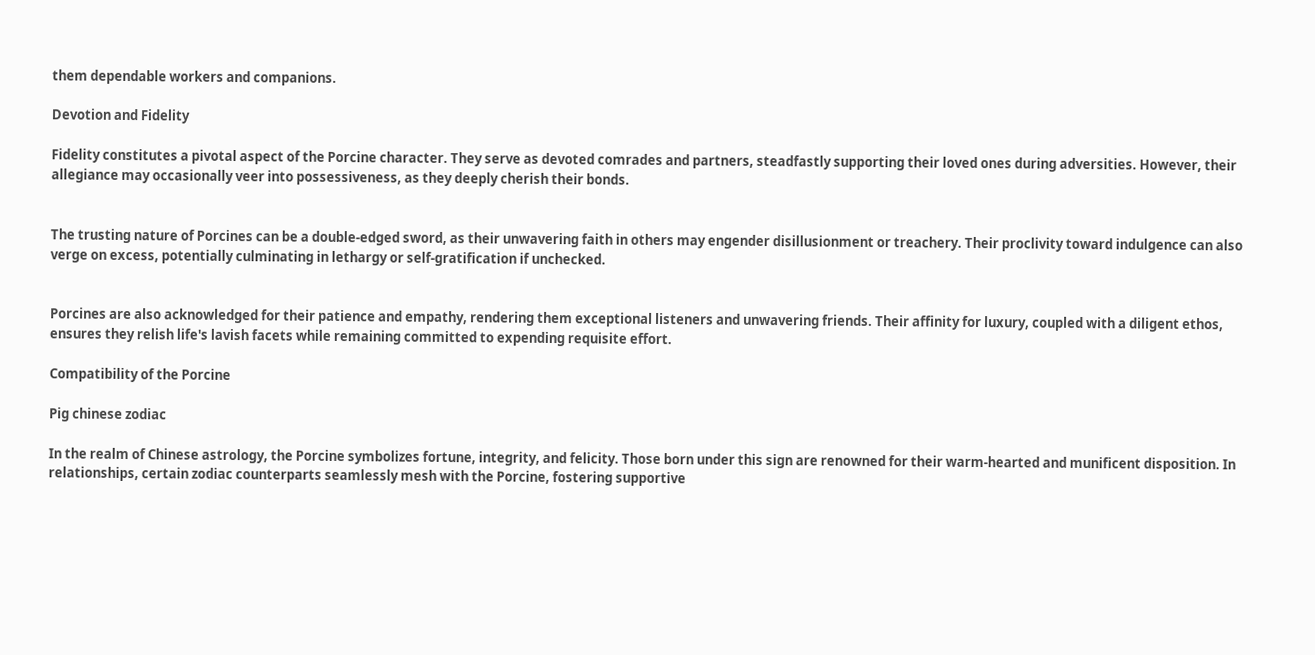them dependable workers and companions.

Devotion and Fidelity

Fidelity constitutes a pivotal aspect of the Porcine character. They serve as devoted comrades and partners, steadfastly supporting their loved ones during adversities. However, their allegiance may occasionally veer into possessiveness, as they deeply cherish their bonds.


The trusting nature of Porcines can be a double-edged sword, as their unwavering faith in others may engender disillusionment or treachery. Their proclivity toward indulgence can also verge on excess, potentially culminating in lethargy or self-gratification if unchecked.


Porcines are also acknowledged for their patience and empathy, rendering them exceptional listeners and unwavering friends. Their affinity for luxury, coupled with a diligent ethos, ensures they relish life's lavish facets while remaining committed to expending requisite effort.

Compatibility of the Porcine

Pig chinese zodiac

In the realm of Chinese astrology, the Porcine symbolizes fortune, integrity, and felicity. Those born under this sign are renowned for their warm-hearted and munificent disposition. In relationships, certain zodiac counterparts seamlessly mesh with the Porcine, fostering supportive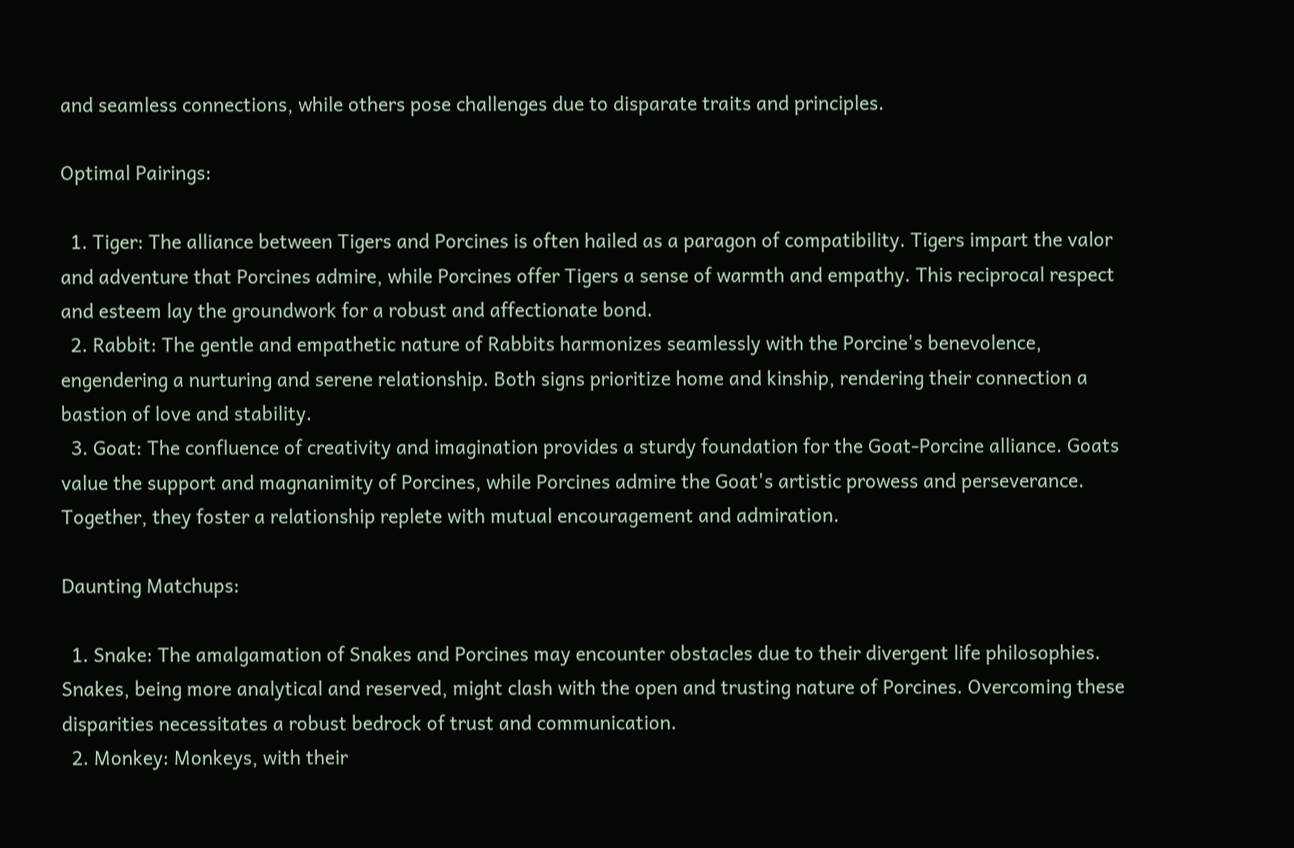and seamless connections, while others pose challenges due to disparate traits and principles.

Optimal Pairings:

  1. Tiger: The alliance between Tigers and Porcines is often hailed as a paragon of compatibility. Tigers impart the valor and adventure that Porcines admire, while Porcines offer Tigers a sense of warmth and empathy. This reciprocal respect and esteem lay the groundwork for a robust and affectionate bond.
  2. Rabbit: The gentle and empathetic nature of Rabbits harmonizes seamlessly with the Porcine's benevolence, engendering a nurturing and serene relationship. Both signs prioritize home and kinship, rendering their connection a bastion of love and stability.
  3. Goat: The confluence of creativity and imagination provides a sturdy foundation for the Goat-Porcine alliance. Goats value the support and magnanimity of Porcines, while Porcines admire the Goat's artistic prowess and perseverance. Together, they foster a relationship replete with mutual encouragement and admiration.

Daunting Matchups:

  1. Snake: The amalgamation of Snakes and Porcines may encounter obstacles due to their divergent life philosophies. Snakes, being more analytical and reserved, might clash with the open and trusting nature of Porcines. Overcoming these disparities necessitates a robust bedrock of trust and communication.
  2. Monkey: Monkeys, with their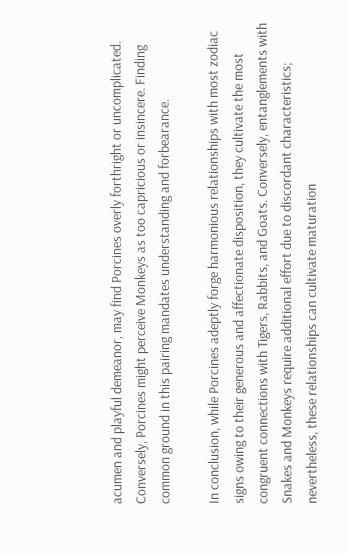acumen and playful demeanor, may find Porcines overly forthright or uncomplicated. Conversely, Porcines might perceive Monkeys as too capricious or insincere. Finding common ground in this pairing mandates understanding and forbearance.

In conclusion, while Porcines adeptly forge harmonious relationships with most zodiac signs owing to their generous and affectionate disposition, they cultivate the most congruent connections with Tigers, Rabbits, and Goats. Conversely, entanglements with Snakes and Monkeys require additional effort due to discordant characteristics; nevertheless, these relationships can cultivate maturation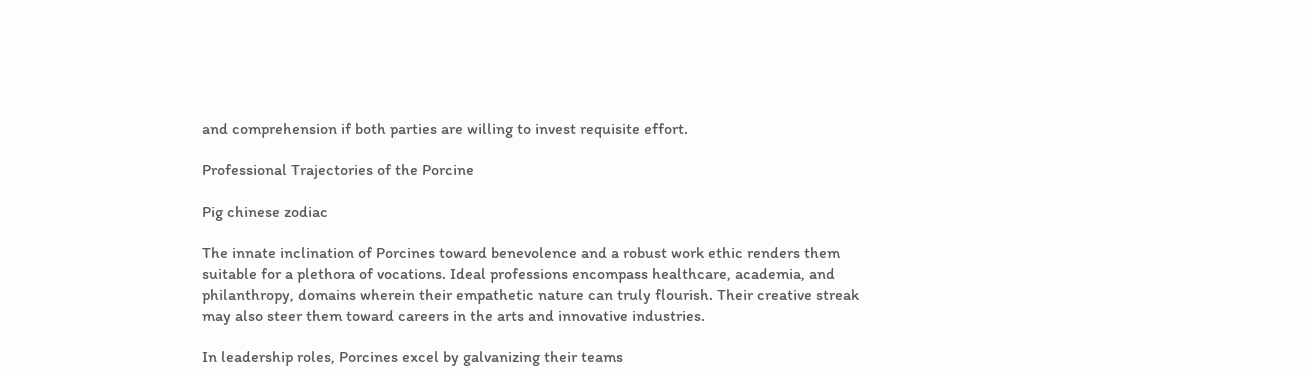and comprehension if both parties are willing to invest requisite effort.

Professional Trajectories of the Porcine

Pig chinese zodiac

The innate inclination of Porcines toward benevolence and a robust work ethic renders them suitable for a plethora of vocations. Ideal professions encompass healthcare, academia, and philanthropy, domains wherein their empathetic nature can truly flourish. Their creative streak may also steer them toward careers in the arts and innovative industries.

In leadership roles, Porcines excel by galvanizing their teams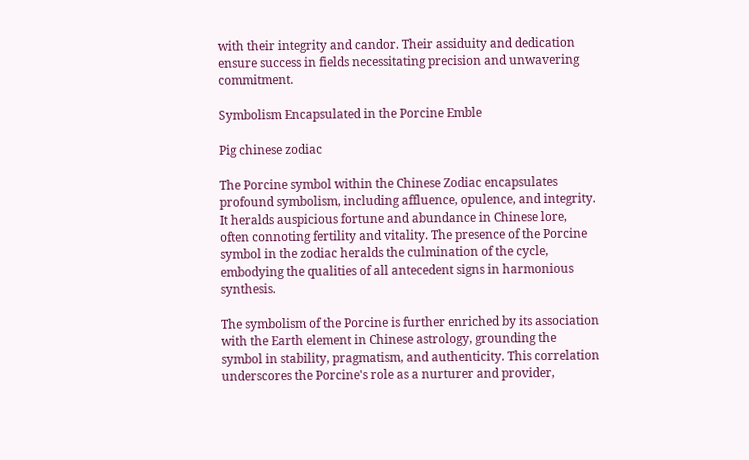with their integrity and candor. Their assiduity and dedication ensure success in fields necessitating precision and unwavering commitment.

Symbolism Encapsulated in the Porcine Emble

Pig chinese zodiac

The Porcine symbol within the Chinese Zodiac encapsulates profound symbolism, including affluence, opulence, and integrity. It heralds auspicious fortune and abundance in Chinese lore, often connoting fertility and vitality. The presence of the Porcine symbol in the zodiac heralds the culmination of the cycle, embodying the qualities of all antecedent signs in harmonious synthesis.

The symbolism of the Porcine is further enriched by its association with the Earth element in Chinese astrology, grounding the symbol in stability, pragmatism, and authenticity. This correlation underscores the Porcine's role as a nurturer and provider,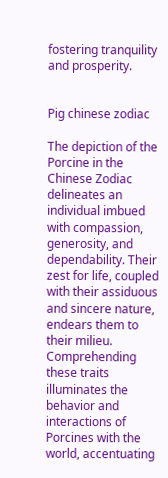fostering tranquility and prosperity.


Pig chinese zodiac

The depiction of the Porcine in the Chinese Zodiac delineates an individual imbued with compassion, generosity, and dependability. Their zest for life, coupled with their assiduous and sincere nature, endears them to their milieu. Comprehending these traits illuminates the behavior and interactions of Porcines with the world, accentuating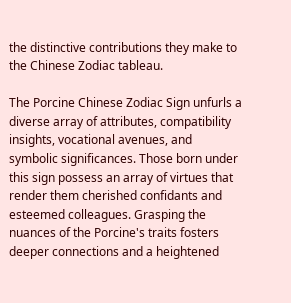the distinctive contributions they make to the Chinese Zodiac tableau.

The Porcine Chinese Zodiac Sign unfurls a diverse array of attributes, compatibility insights, vocational avenues, and symbolic significances. Those born under this sign possess an array of virtues that render them cherished confidants and esteemed colleagues. Grasping the nuances of the Porcine's traits fosters deeper connections and a heightened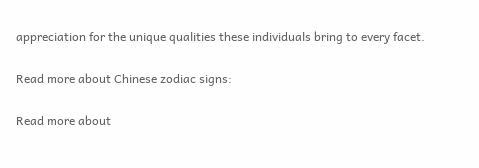appreciation for the unique qualities these individuals bring to every facet.

Read more about Chinese zodiac signs:

Read more about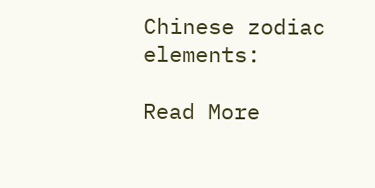Chinese zodiac elements:

Read More